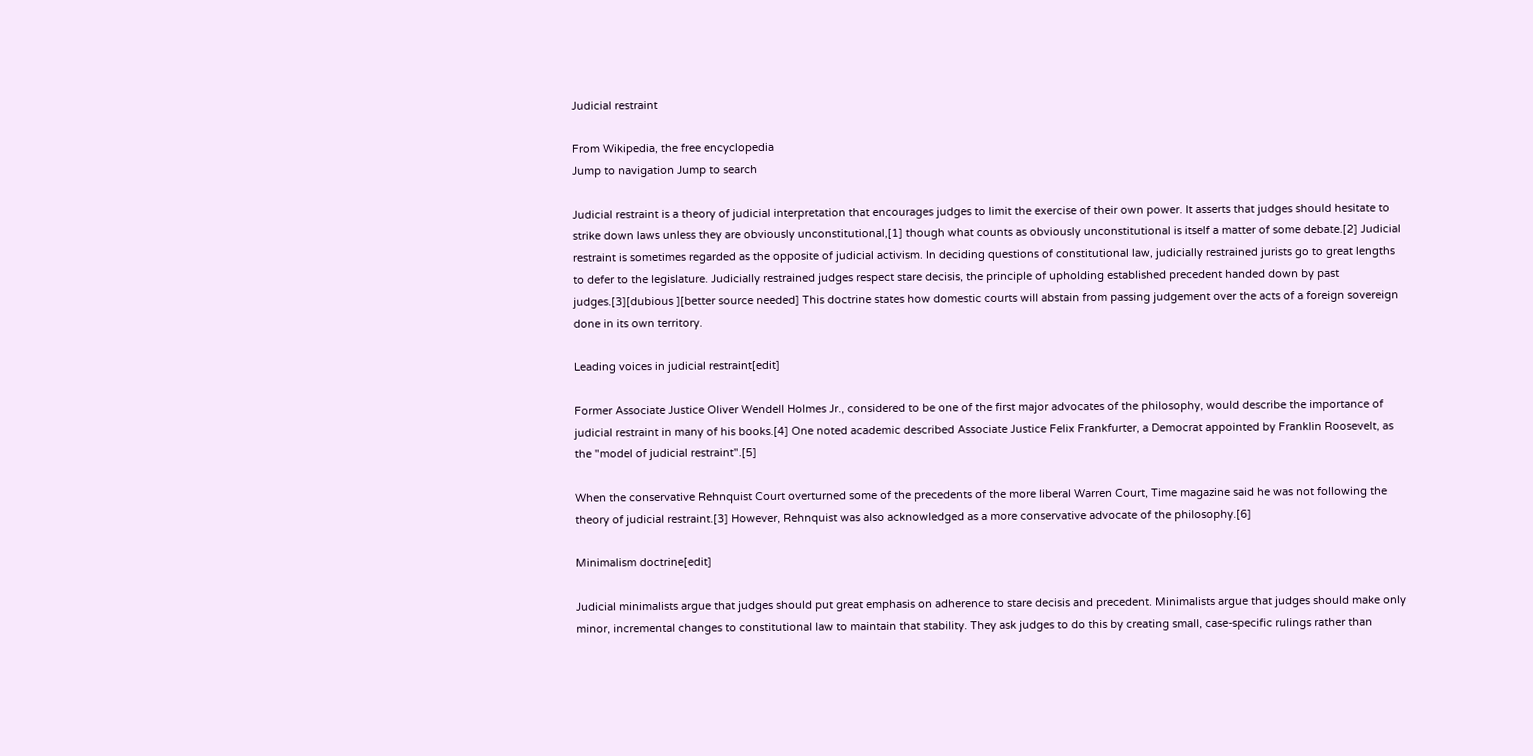Judicial restraint

From Wikipedia, the free encyclopedia
Jump to navigation Jump to search

Judicial restraint is a theory of judicial interpretation that encourages judges to limit the exercise of their own power. It asserts that judges should hesitate to strike down laws unless they are obviously unconstitutional,[1] though what counts as obviously unconstitutional is itself a matter of some debate.[2] Judicial restraint is sometimes regarded as the opposite of judicial activism. In deciding questions of constitutional law, judicially restrained jurists go to great lengths to defer to the legislature. Judicially restrained judges respect stare decisis, the principle of upholding established precedent handed down by past judges.[3][dubious ][better source needed] This doctrine states how domestic courts will abstain from passing judgement over the acts of a foreign sovereign done in its own territory.

Leading voices in judicial restraint[edit]

Former Associate Justice Oliver Wendell Holmes Jr., considered to be one of the first major advocates of the philosophy, would describe the importance of judicial restraint in many of his books.[4] One noted academic described Associate Justice Felix Frankfurter, a Democrat appointed by Franklin Roosevelt, as the "model of judicial restraint".[5]

When the conservative Rehnquist Court overturned some of the precedents of the more liberal Warren Court, Time magazine said he was not following the theory of judicial restraint.[3] However, Rehnquist was also acknowledged as a more conservative advocate of the philosophy.[6]

Minimalism doctrine[edit]

Judicial minimalists argue that judges should put great emphasis on adherence to stare decisis and precedent. Minimalists argue that judges should make only minor, incremental changes to constitutional law to maintain that stability. They ask judges to do this by creating small, case-specific rulings rather than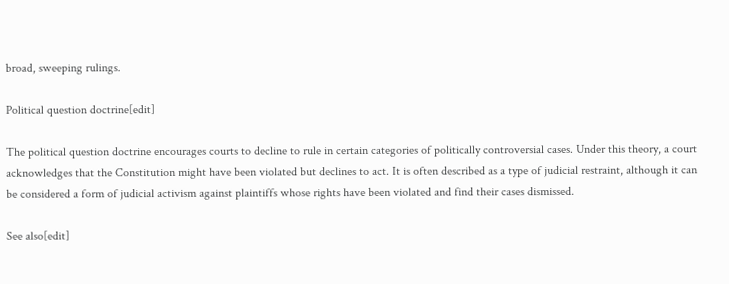broad, sweeping rulings.

Political question doctrine[edit]

The political question doctrine encourages courts to decline to rule in certain categories of politically controversial cases. Under this theory, a court acknowledges that the Constitution might have been violated but declines to act. It is often described as a type of judicial restraint, although it can be considered a form of judicial activism against plaintiffs whose rights have been violated and find their cases dismissed.

See also[edit]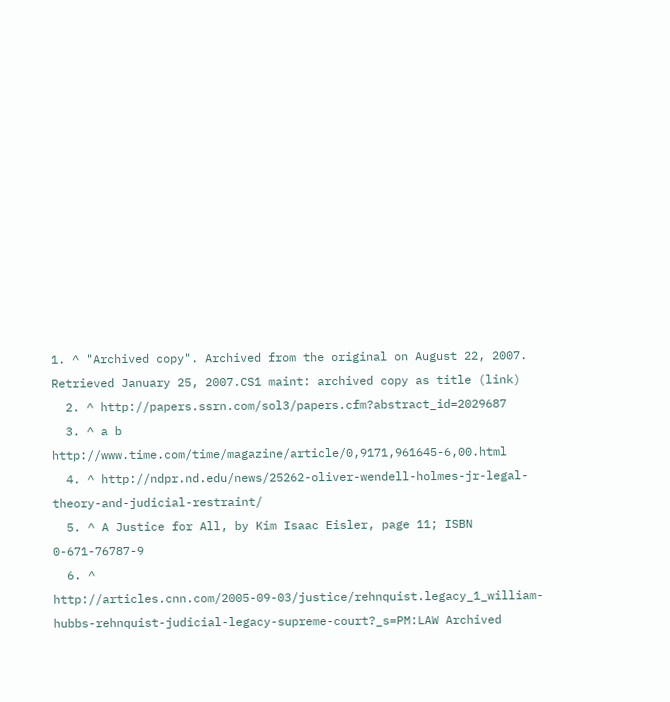1. ^ "Archived copy". Archived from the original on August 22, 2007. Retrieved January 25, 2007.CS1 maint: archived copy as title (link)
  2. ^ http://papers.ssrn.com/sol3/papers.cfm?abstract_id=2029687
  3. ^ a b http://www.time.com/time/magazine/article/0,9171,961645-6,00.html
  4. ^ http://ndpr.nd.edu/news/25262-oliver-wendell-holmes-jr-legal-theory-and-judicial-restraint/
  5. ^ A Justice for All, by Kim Isaac Eisler, page 11; ISBN 0-671-76787-9
  6. ^ http://articles.cnn.com/2005-09-03/justice/rehnquist.legacy_1_william-hubbs-rehnquist-judicial-legacy-supreme-court?_s=PM:LAW Archived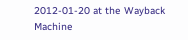2012-01-20 at the Wayback Machine